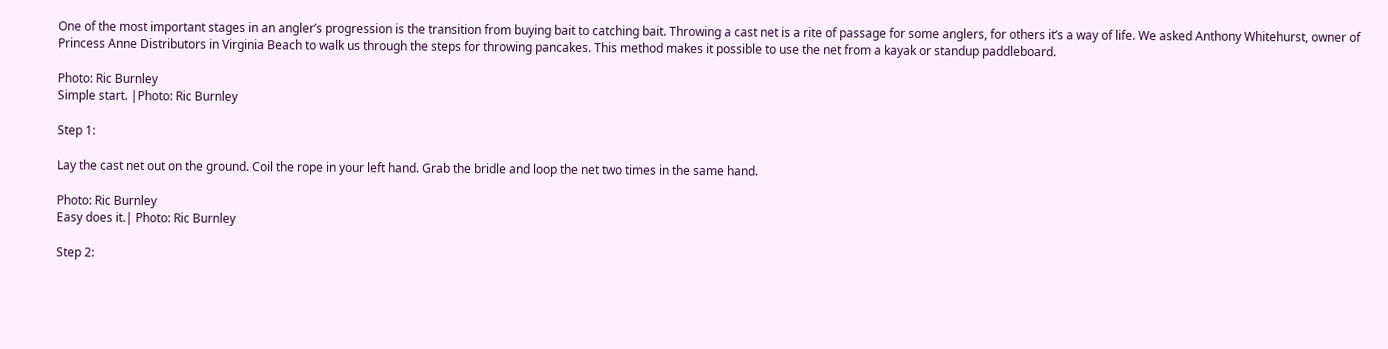One of the most important stages in an angler’s progression is the transition from buying bait to catching bait. Throwing a cast net is a rite of passage for some anglers, for others it’s a way of life. We asked Anthony Whitehurst, owner of Princess Anne Distributors in Virginia Beach to walk us through the steps for throwing pancakes. This method makes it possible to use the net from a kayak or standup paddleboard.

Photo: Ric Burnley
Simple start. |Photo: Ric Burnley

Step 1:

Lay the cast net out on the ground. Coil the rope in your left hand. Grab the bridle and loop the net two times in the same hand.

Photo: Ric Burnley
Easy does it.| Photo: Ric Burnley

Step 2: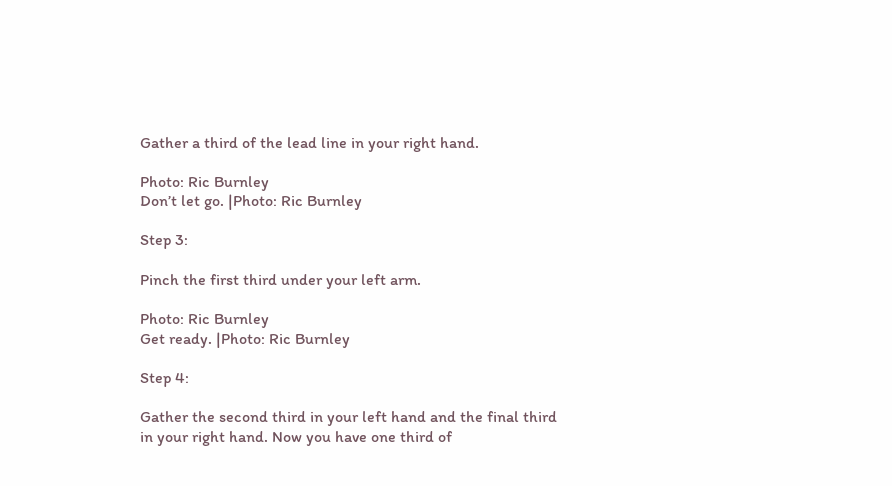Gather a third of the lead line in your right hand.

Photo: Ric Burnley
Don’t let go. |Photo: Ric Burnley

Step 3:

Pinch the first third under your left arm.

Photo: Ric Burnley
Get ready. |Photo: Ric Burnley

Step 4:

Gather the second third in your left hand and the final third in your right hand. Now you have one third of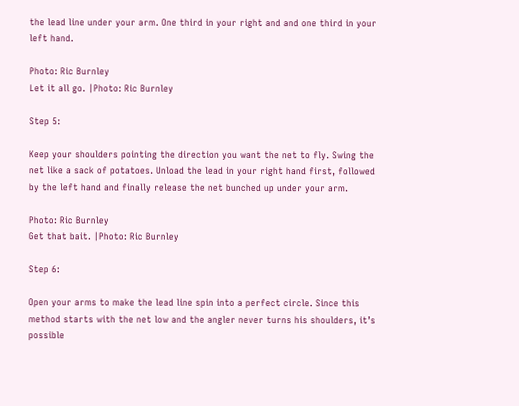the lead line under your arm. One third in your right and and one third in your left hand.

Photo: Ric Burnley
Let it all go. |Photo: Ric Burnley

Step 5:

Keep your shoulders pointing the direction you want the net to fly. Swing the net like a sack of potatoes. Unload the lead in your right hand first, followed by the left hand and finally release the net bunched up under your arm.

Photo: Ric Burnley
Get that bait. |Photo: Ric Burnley

Step 6:

Open your arms to make the lead line spin into a perfect circle. Since this method starts with the net low and the angler never turns his shoulders, it’s possible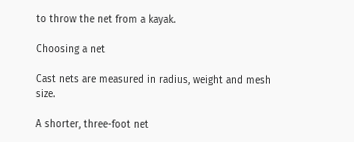to throw the net from a kayak.

Choosing a net

Cast nets are measured in radius, weight and mesh size.

A shorter, three-foot net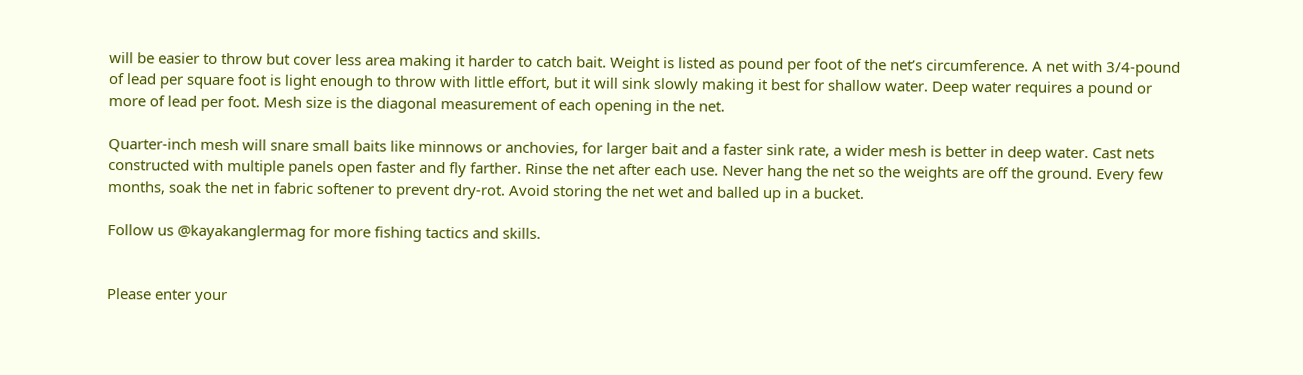will be easier to throw but cover less area making it harder to catch bait. Weight is listed as pound per foot of the net’s circumference. A net with 3/4-pound of lead per square foot is light enough to throw with little effort, but it will sink slowly making it best for shallow water. Deep water requires a pound or more of lead per foot. Mesh size is the diagonal measurement of each opening in the net.

Quarter-inch mesh will snare small baits like minnows or anchovies, for larger bait and a faster sink rate, a wider mesh is better in deep water. Cast nets constructed with multiple panels open faster and fly farther. Rinse the net after each use. Never hang the net so the weights are off the ground. Every few months, soak the net in fabric softener to prevent dry-rot. Avoid storing the net wet and balled up in a bucket.

Follow us @kayakanglermag for more fishing tactics and skills.


Please enter your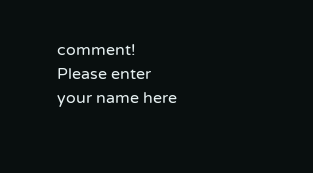comment!
Please enter your name here